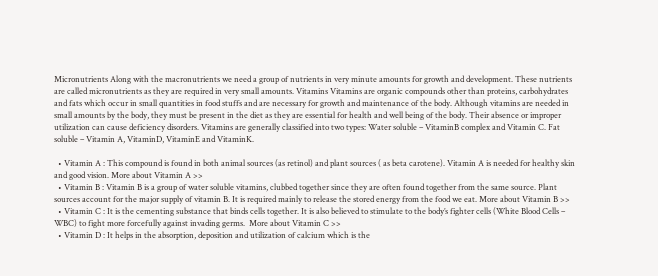Micronutrients Along with the macronutrients we need a group of nutrients in very minute amounts for growth and development. These nutrients are called micronutrients as they are required in very small amounts. Vitamins Vitamins are organic compounds other than proteins, carbohydrates and fats which occur in small quantities in food stuffs and are necessary for growth and maintenance of the body. Although vitamins are needed in small amounts by the body, they must be present in the diet as they are essential for health and well being of the body. Their absence or improper utilization can cause deficiency disorders. Vitamins are generally classified into two types: Water soluble – VitaminB complex and Vitamin C. Fat soluble – Vitamin A, VitaminD, VitaminE and VitaminK.

  • Vitamin A : This compound is found in both animal sources (as retinol) and plant sources ( as beta carotene). Vitamin A is needed for healthy skin and good vision. More about Vitamin A >>
  • Vitamin B : Vitamin B is a group of water soluble vitamins, clubbed together since they are often found together from the same source. Plant sources account for the major supply of vitamin B. It is required mainly to release the stored energy from the food we eat. More about Vitamin B >>
  • Vitamin C : It is the cementing substance that binds cells together. It is also believed to stimulate to the body’s fighter cells (White Blood Cells – WBC) to fight more forcefully against invading germs.  More about Vitamin C >>
  • Vitamin D : It helps in the absorption, deposition and utilization of calcium which is the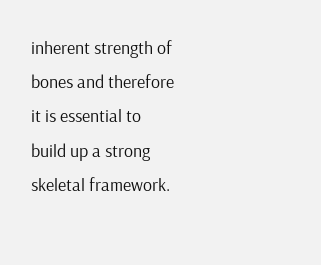inherent strength of bones and therefore it is essential to build up a strong skeletal framework.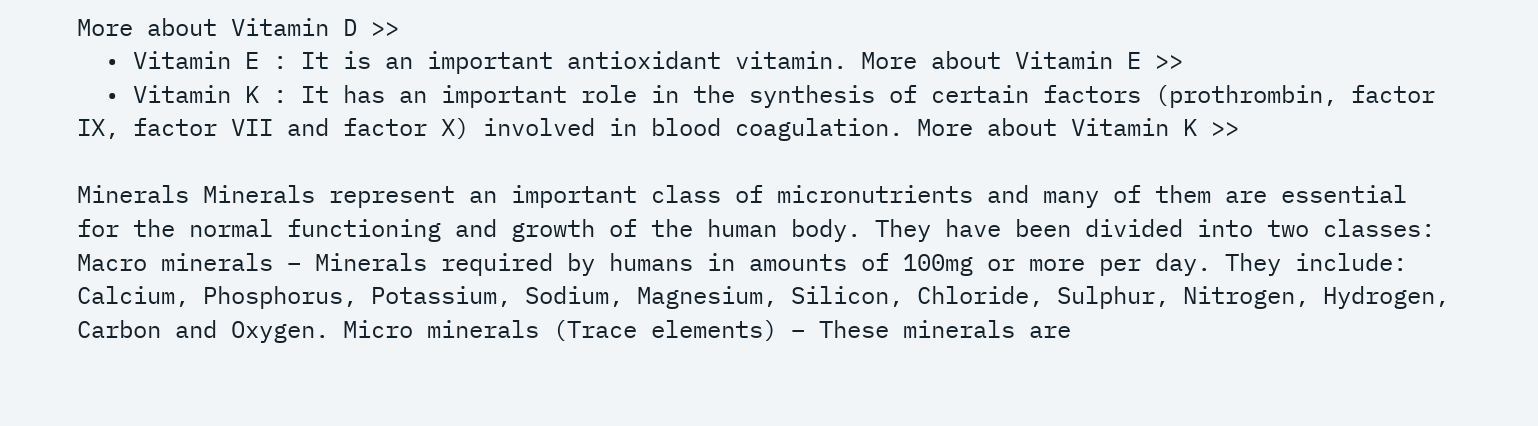More about Vitamin D >>
  • Vitamin E : It is an important antioxidant vitamin. More about Vitamin E >>
  • Vitamin K : It has an important role in the synthesis of certain factors (prothrombin, factor IX, factor VII and factor X) involved in blood coagulation. More about Vitamin K >>

Minerals Minerals represent an important class of micronutrients and many of them are essential for the normal functioning and growth of the human body. They have been divided into two classes: Macro minerals – Minerals required by humans in amounts of 100mg or more per day. They include: Calcium, Phosphorus, Potassium, Sodium, Magnesium, Silicon, Chloride, Sulphur, Nitrogen, Hydrogen, Carbon and Oxygen. Micro minerals (Trace elements) – These minerals are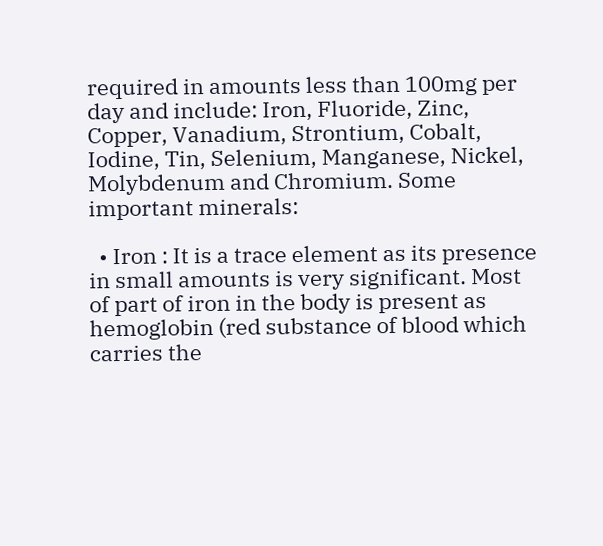required in amounts less than 100mg per day and include: Iron, Fluoride, Zinc, Copper, Vanadium, Strontium, Cobalt, Iodine, Tin, Selenium, Manganese, Nickel, Molybdenum and Chromium. Some important minerals:

  • Iron : It is a trace element as its presence in small amounts is very significant. Most of part of iron in the body is present as hemoglobin (red substance of blood which carries the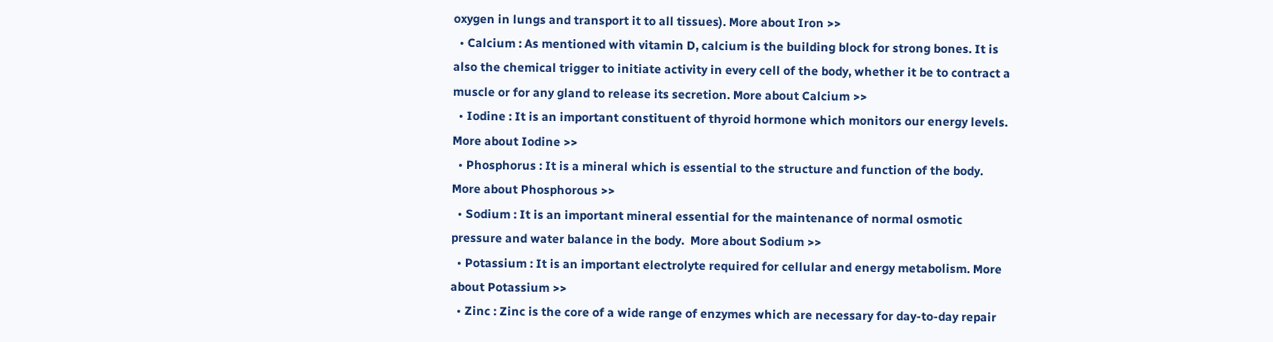oxygen in lungs and transport it to all tissues). More about Iron >>
  • Calcium : As mentioned with vitamin D, calcium is the building block for strong bones. It is also the chemical trigger to initiate activity in every cell of the body, whether it be to contract a muscle or for any gland to release its secretion. More about Calcium >>
  • Iodine : It is an important constituent of thyroid hormone which monitors our energy levels. More about Iodine >>
  • Phosphorus : It is a mineral which is essential to the structure and function of the body.  More about Phosphorous >>
  • Sodium : It is an important mineral essential for the maintenance of normal osmotic pressure and water balance in the body.  More about Sodium >>
  • Potassium : It is an important electrolyte required for cellular and energy metabolism. More about Potassium >>
  • Zinc : Zinc is the core of a wide range of enzymes which are necessary for day-to-day repair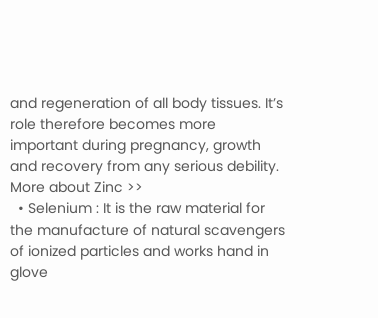and regeneration of all body tissues. It’s role therefore becomes more important during pregnancy, growth and recovery from any serious debility. More about Zinc >>
  • Selenium : It is the raw material for the manufacture of natural scavengers of ionized particles and works hand in glove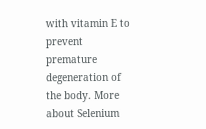with vitamin E to prevent premature degeneration of the body. More about Selenium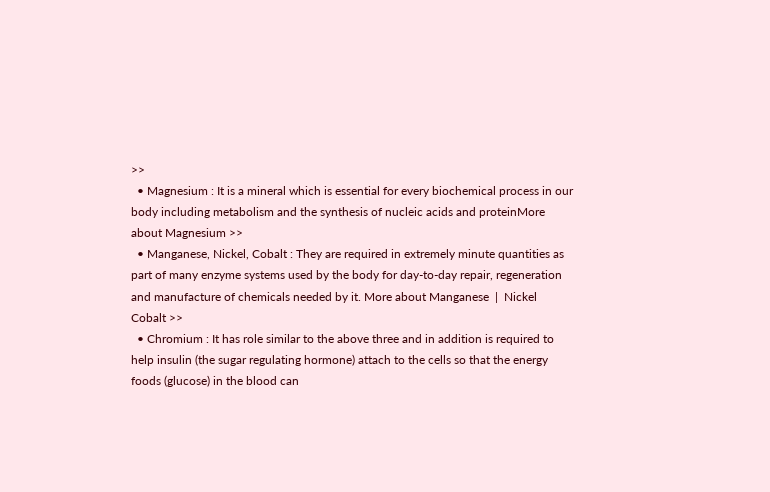>>
  • Magnesium : It is a mineral which is essential for every biochemical process in our body including metabolism and the synthesis of nucleic acids and proteinMore about Magnesium >>
  • Manganese, Nickel, Cobalt : They are required in extremely minute quantities as part of many enzyme systems used by the body for day-to-day repair, regeneration and manufacture of chemicals needed by it. More about Manganese  |  Nickel Cobalt >>
  • Chromium : It has role similar to the above three and in addition is required to help insulin (the sugar regulating hormone) attach to the cells so that the energy foods (glucose) in the blood can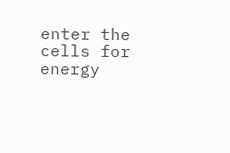enter the cells for energy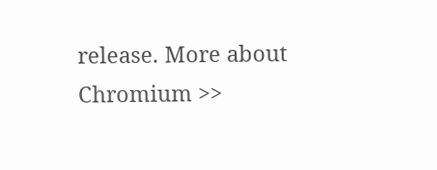release. More about Chromium >>